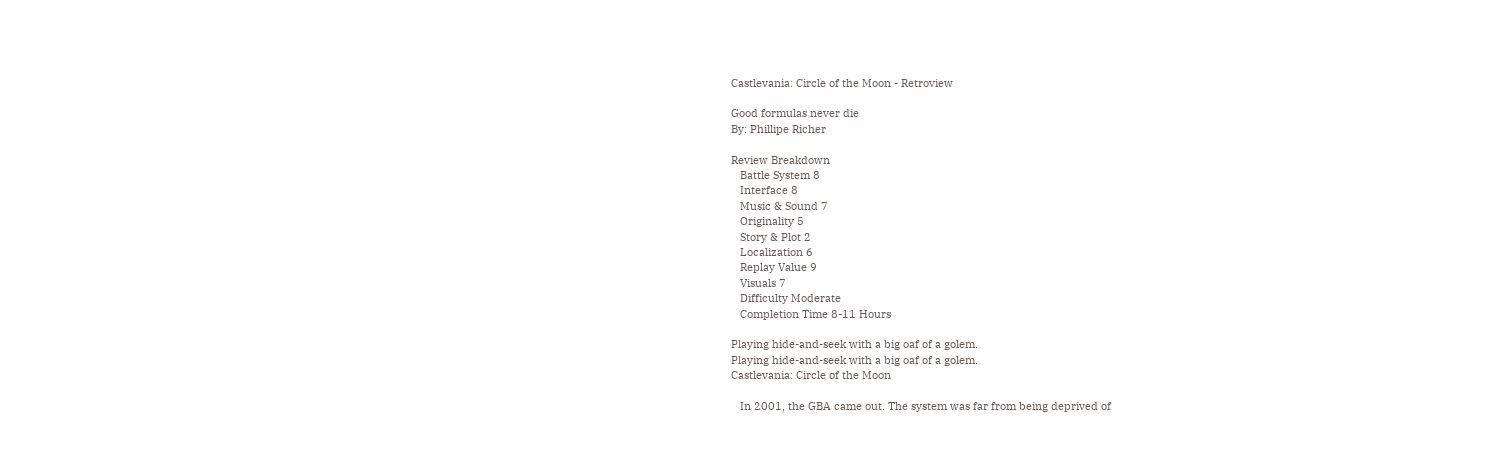Castlevania: Circle of the Moon - Retroview

Good formulas never die
By: Phillipe Richer

Review Breakdown
   Battle System 8
   Interface 8
   Music & Sound 7
   Originality 5
   Story & Plot 2
   Localization 6
   Replay Value 9
   Visuals 7
   Difficulty Moderate
   Completion Time 8-11 Hours

Playing hide-and-seek with a big oaf of a golem.
Playing hide-and-seek with a big oaf of a golem.
Castlevania: Circle of the Moon

   In 2001, the GBA came out. The system was far from being deprived of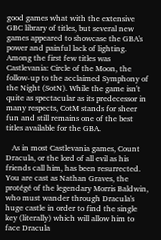good games what with the extensive GBC library of titles, but several new games appeared to showcase the GBA's power and painful lack of lighting. Among the first few titles was Castlevania: Circle of the Moon, the follow-up to the acclaimed Symphony of the Night (SotN). While the game isn't quite as spectacular as its predecessor in many respects, CotM stands for sheer fun and still remains one of the best titles available for the GBA.

   As in most Castlevania games, Count Dracula, or the lord of all evil as his friends call him, has been resurrected. You are cast as Nathan Graves, the protégé of the legendary Morris Baldwin, who must wander through Dracula's huge castle in order to find the single key (literally) which will allow him to face Dracula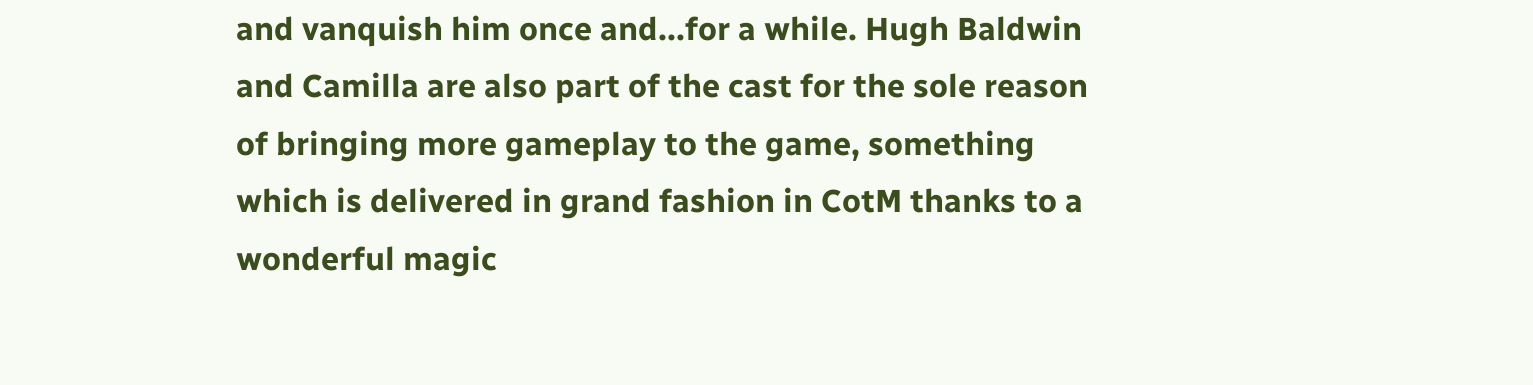and vanquish him once and...for a while. Hugh Baldwin and Camilla are also part of the cast for the sole reason of bringing more gameplay to the game, something which is delivered in grand fashion in CotM thanks to a wonderful magic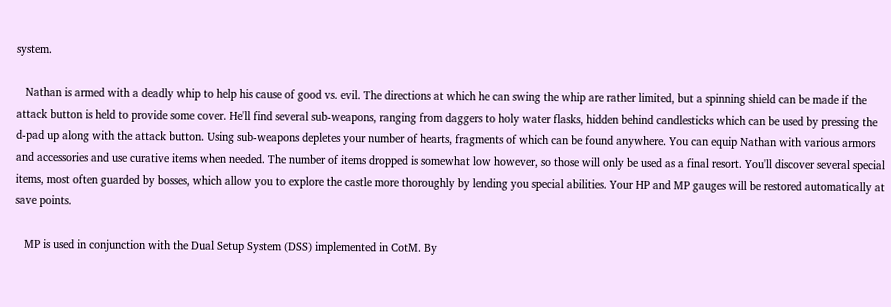system.

   Nathan is armed with a deadly whip to help his cause of good vs. evil. The directions at which he can swing the whip are rather limited, but a spinning shield can be made if the attack button is held to provide some cover. He'll find several sub-weapons, ranging from daggers to holy water flasks, hidden behind candlesticks which can be used by pressing the d-pad up along with the attack button. Using sub-weapons depletes your number of hearts, fragments of which can be found anywhere. You can equip Nathan with various armors and accessories and use curative items when needed. The number of items dropped is somewhat low however, so those will only be used as a final resort. You'll discover several special items, most often guarded by bosses, which allow you to explore the castle more thoroughly by lending you special abilities. Your HP and MP gauges will be restored automatically at save points.

   MP is used in conjunction with the Dual Setup System (DSS) implemented in CotM. By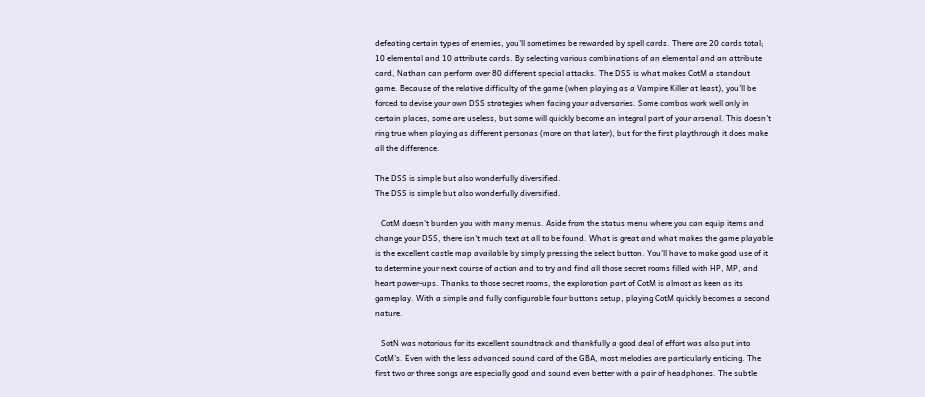defeating certain types of enemies, you'll sometimes be rewarded by spell cards. There are 20 cards total; 10 elemental and 10 attribute cards. By selecting various combinations of an elemental and an attribute card, Nathan can perform over 80 different special attacks. The DSS is what makes CotM a standout game. Because of the relative difficulty of the game (when playing as a Vampire Killer at least), you'll be forced to devise your own DSS strategies when facing your adversaries. Some combos work well only in certain places, some are useless, but some will quickly become an integral part of your arsenal. This doesn't ring true when playing as different personas (more on that later), but for the first playthrough it does make all the difference.

The DSS is simple but also wonderfully diversified.
The DSS is simple but also wonderfully diversified.

   CotM doesn't burden you with many menus. Aside from the status menu where you can equip items and change your DSS, there isn't much text at all to be found. What is great and what makes the game playable is the excellent castle map available by simply pressing the select button. You'll have to make good use of it to determine your next course of action and to try and find all those secret rooms filled with HP, MP, and heart power-ups. Thanks to those secret rooms, the exploration part of CotM is almost as keen as its gameplay. With a simple and fully configurable four buttons setup, playing CotM quickly becomes a second nature.

   SotN was notorious for its excellent soundtrack and thankfully a good deal of effort was also put into CotM's. Even with the less advanced sound card of the GBA, most melodies are particularly enticing. The first two or three songs are especially good and sound even better with a pair of headphones. The subtle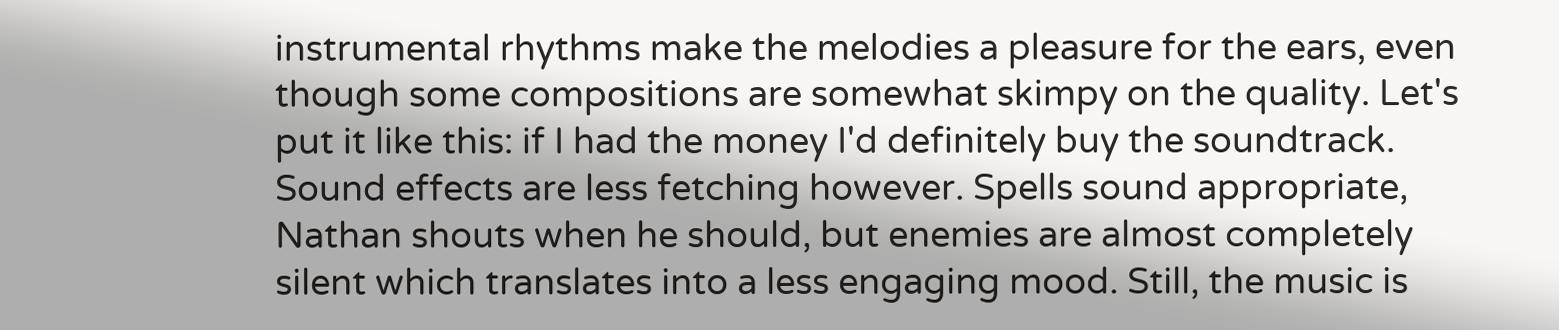instrumental rhythms make the melodies a pleasure for the ears, even though some compositions are somewhat skimpy on the quality. Let's put it like this: if I had the money I'd definitely buy the soundtrack. Sound effects are less fetching however. Spells sound appropriate, Nathan shouts when he should, but enemies are almost completely silent which translates into a less engaging mood. Still, the music is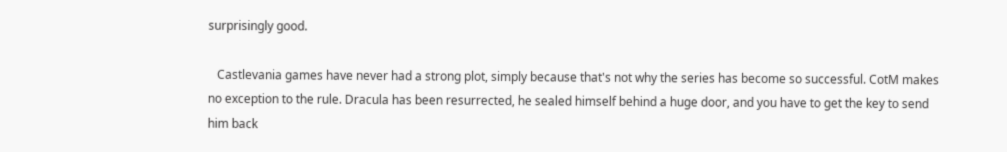surprisingly good.

   Castlevania games have never had a strong plot, simply because that's not why the series has become so successful. CotM makes no exception to the rule. Dracula has been resurrected, he sealed himself behind a huge door, and you have to get the key to send him back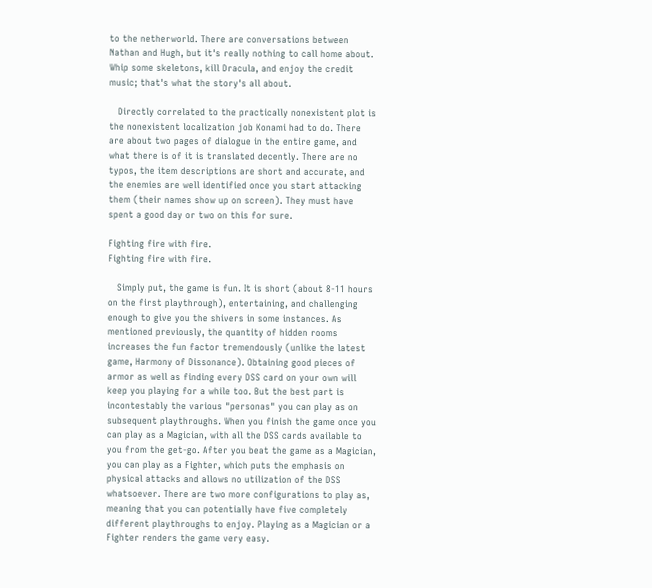to the netherworld. There are conversations between Nathan and Hugh, but it's really nothing to call home about. Whip some skeletons, kill Dracula, and enjoy the credit music; that's what the story's all about.

   Directly correlated to the practically nonexistent plot is the nonexistent localization job Konami had to do. There are about two pages of dialogue in the entire game, and what there is of it is translated decently. There are no typos, the item descriptions are short and accurate, and the enemies are well identified once you start attacking them (their names show up on screen). They must have spent a good day or two on this for sure.

Fighting fire with fire.
Fighting fire with fire.

   Simply put, the game is fun. It is short (about 8-11 hours on the first playthrough), entertaining, and challenging enough to give you the shivers in some instances. As mentioned previously, the quantity of hidden rooms increases the fun factor tremendously (unlike the latest game, Harmony of Dissonance). Obtaining good pieces of armor as well as finding every DSS card on your own will keep you playing for a while too. But the best part is incontestably the various "personas" you can play as on subsequent playthroughs. When you finish the game once you can play as a Magician, with all the DSS cards available to you from the get-go. After you beat the game as a Magician, you can play as a Fighter, which puts the emphasis on physical attacks and allows no utilization of the DSS whatsoever. There are two more configurations to play as, meaning that you can potentially have five completely different playthroughs to enjoy. Playing as a Magician or a Fighter renders the game very easy.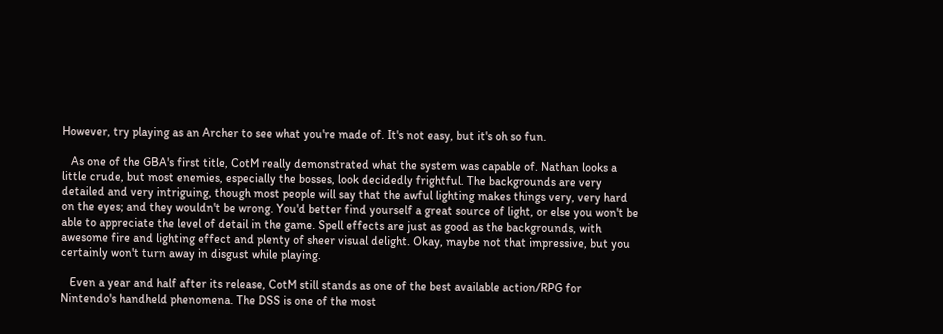However, try playing as an Archer to see what you're made of. It's not easy, but it's oh so fun.

   As one of the GBA's first title, CotM really demonstrated what the system was capable of. Nathan looks a little crude, but most enemies, especially the bosses, look decidedly frightful. The backgrounds are very detailed and very intriguing, though most people will say that the awful lighting makes things very, very hard on the eyes; and they wouldn't be wrong. You'd better find yourself a great source of light, or else you won't be able to appreciate the level of detail in the game. Spell effects are just as good as the backgrounds, with awesome fire and lighting effect and plenty of sheer visual delight. Okay, maybe not that impressive, but you certainly won't turn away in disgust while playing.

   Even a year and half after its release, CotM still stands as one of the best available action/RPG for Nintendo's handheld phenomena. The DSS is one of the most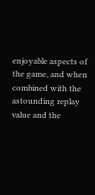enjoyable aspects of the game, and when combined with the astounding replay value and the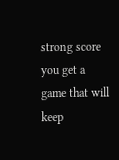strong score you get a game that will keep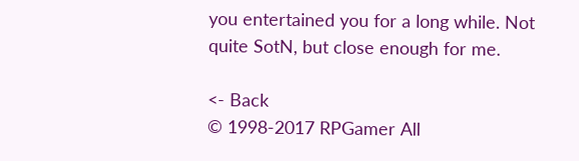you entertained you for a long while. Not quite SotN, but close enough for me.

<- Back
© 1998-2017 RPGamer All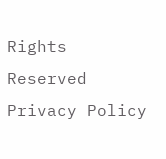Rights Reserved
Privacy Policy